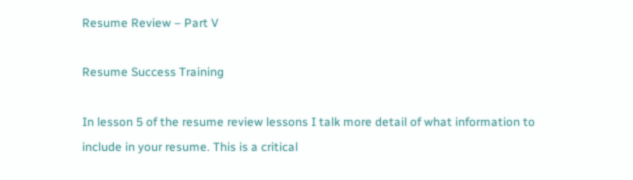Resume Review – Part V

Resume Success Training

In lesson 5 of the resume review lessons I talk more detail of what information to include in your resume. This is a critical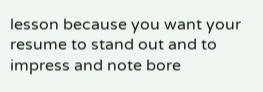lesson because you want your resume to stand out and to impress and note bore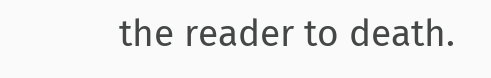the reader to death.